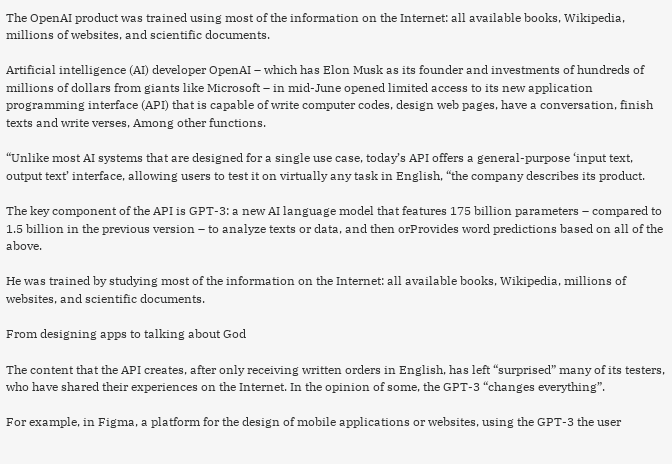The OpenAI product was trained using most of the information on the Internet: all available books, Wikipedia, millions of websites, and scientific documents.

Artificial intelligence (AI) developer OpenAI – which has Elon Musk as its founder and investments of hundreds of millions of dollars from giants like Microsoft – in mid-June opened limited access to its new application programming interface (API) that is capable of write computer codes, design web pages, have a conversation, finish texts and write verses, Among other functions.

“Unlike most AI systems that are designed for a single use case, today’s API offers a general-purpose ‘input text, output text’ interface, allowing users to test it on virtually any task in English, “the company describes its product.

The key component of the API is GPT-3: a new AI language model that features 175 billion parameters – compared to 1.5 billion in the previous version – to analyze texts or data, and then orProvides word predictions based on all of the above.

He was trained by studying most of the information on the Internet: all available books, Wikipedia, millions of websites, and scientific documents.

From designing apps to talking about God

The content that the API creates, after only receiving written orders in English, has left “surprised” many of its testers, who have shared their experiences on the Internet. In the opinion of some, the GPT-3 “changes everything”.

For example, in Figma, a platform for the design of mobile applications or websites, using the GPT-3 the user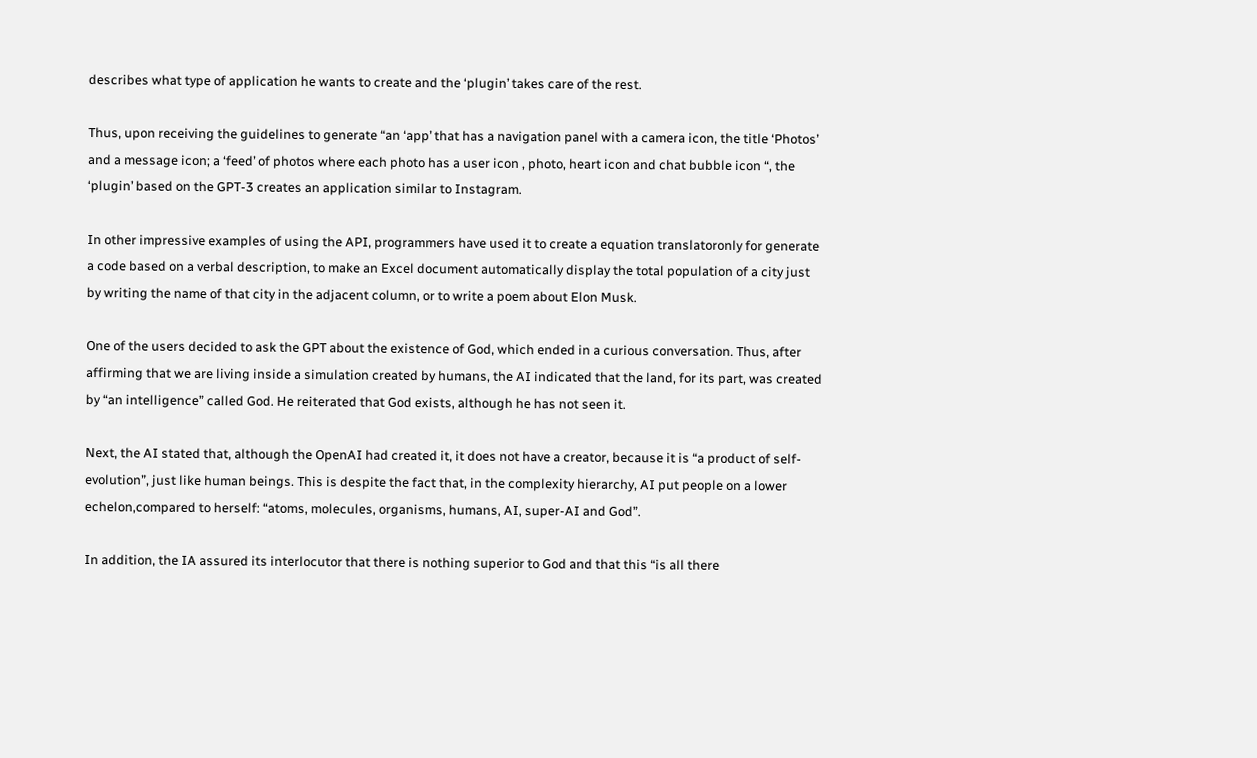describes what type of application he wants to create and the ‘plugin’ takes care of the rest.

Thus, upon receiving the guidelines to generate “an ‘app’ that has a navigation panel with a camera icon, the title ‘Photos’ and a message icon; a ‘feed’ of photos where each photo has a user icon , photo, heart icon and chat bubble icon “, the ‘plugin’ based on the GPT-3 creates an application similar to Instagram.

In other impressive examples of using the API, programmers have used it to create a equation translatoronly for generate a code based on a verbal description, to make an Excel document automatically display the total population of a city just by writing the name of that city in the adjacent column, or to write a poem about Elon Musk.

One of the users decided to ask the GPT about the existence of God, which ended in a curious conversation. Thus, after affirming that we are living inside a simulation created by humans, the AI indicated that the land, for its part, was created by “an intelligence” called God. He reiterated that God exists, although he has not seen it.

Next, the AI stated that, although the OpenAI had created it, it does not have a creator, because it is “a product of self-evolution”, just like human beings. This is despite the fact that, in the complexity hierarchy, AI put people on a lower echelon,compared to herself: “atoms, molecules, organisms, humans, AI, super-AI and God”.

In addition, the IA assured its interlocutor that there is nothing superior to God and that this “is all there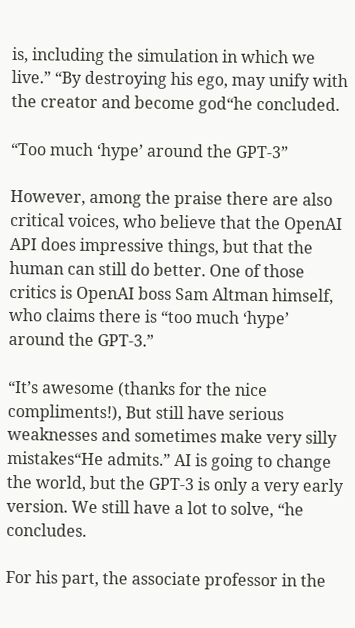is, including the simulation in which we live.” “By destroying his ego, may unify with the creator and become god“he concluded.

“Too much ‘hype’ around the GPT-3”

However, among the praise there are also critical voices, who believe that the OpenAI API does impressive things, but that the human can still do better. One of those critics is OpenAI boss Sam Altman himself, who claims there is “too much ‘hype’ around the GPT-3.”

“It’s awesome (thanks for the nice compliments!), But still have serious weaknesses and sometimes make very silly mistakes“He admits.” AI is going to change the world, but the GPT-3 is only a very early version. We still have a lot to solve, “he concludes.

For his part, the associate professor in the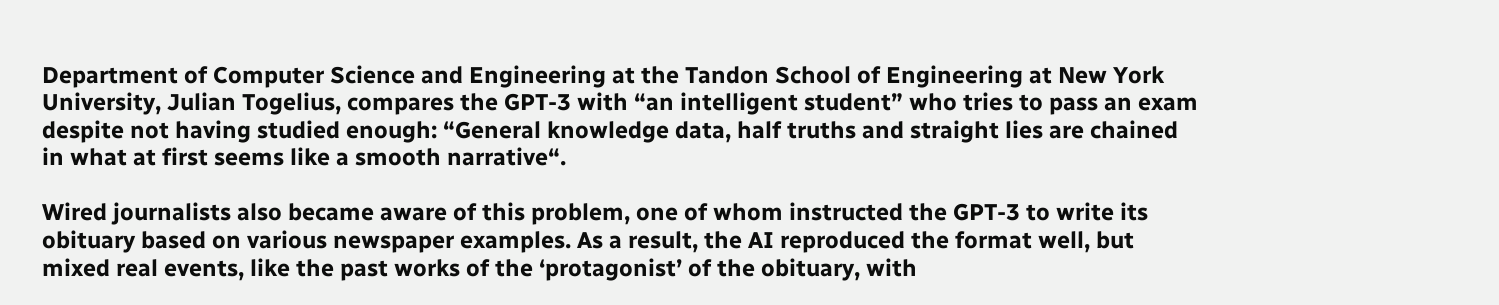Department of Computer Science and Engineering at the Tandon School of Engineering at New York University, Julian Togelius, compares the GPT-3 with “an intelligent student” who tries to pass an exam despite not having studied enough: “General knowledge data, half truths and straight lies are chained in what at first seems like a smooth narrative“.

Wired journalists also became aware of this problem, one of whom instructed the GPT-3 to write its obituary based on various newspaper examples. As a result, the AI reproduced the format well, but mixed real events, like the past works of the ‘protagonist’ of the obituary, with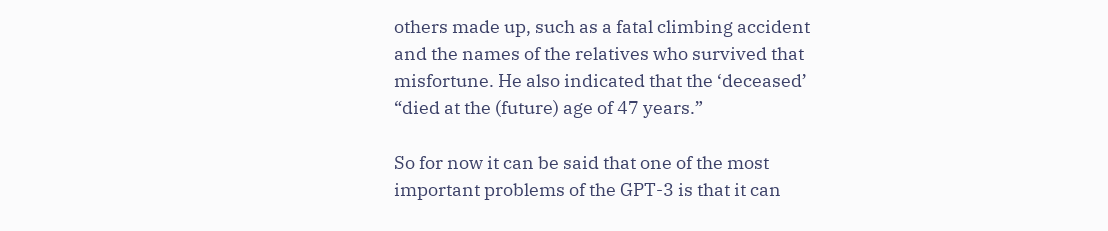others made up, such as a fatal climbing accident and the names of the relatives who survived that misfortune. He also indicated that the ‘deceased’ “died at the (future) age of 47 years.”

So for now it can be said that one of the most important problems of the GPT-3 is that it can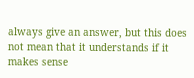always give an answer, but this does not mean that it understands if it makes sense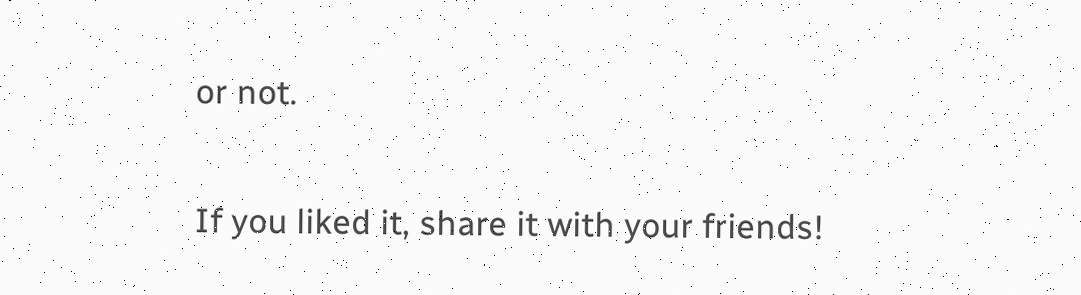or not.

If you liked it, share it with your friends!